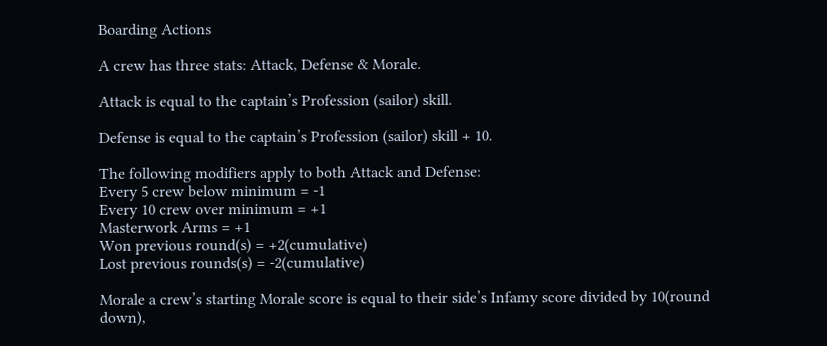Boarding Actions

A crew has three stats: Attack, Defense & Morale.

Attack is equal to the captain’s Profession (sailor) skill.

Defense is equal to the captain’s Profession (sailor) skill + 10.

The following modifiers apply to both Attack and Defense:
Every 5 crew below minimum = -1
Every 10 crew over minimum = +1
Masterwork Arms = +1
Won previous round(s) = +2(cumulative)
Lost previous rounds(s) = -2(cumulative)

Morale a crew’s starting Morale score is equal to their side’s Infamy score divided by 10(round down),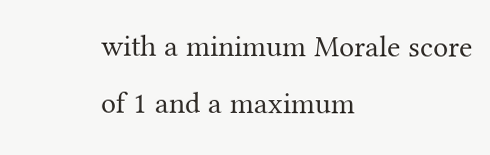with a minimum Morale score of 1 and a maximum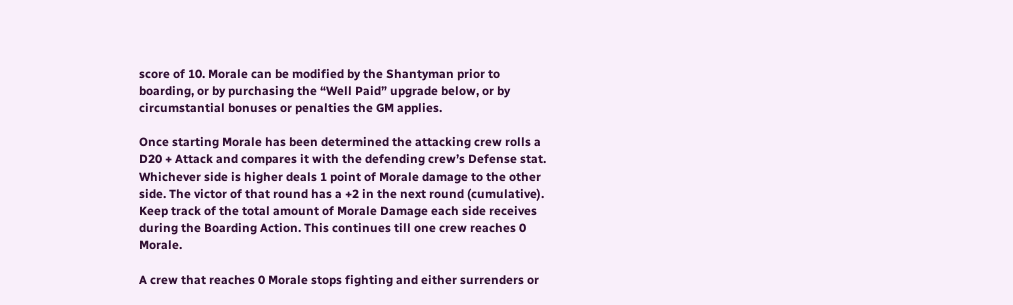score of 10. Morale can be modified by the Shantyman prior to boarding, or by purchasing the “Well Paid” upgrade below, or by circumstantial bonuses or penalties the GM applies.

Once starting Morale has been determined the attacking crew rolls a D20 + Attack and compares it with the defending crew’s Defense stat. Whichever side is higher deals 1 point of Morale damage to the other side. The victor of that round has a +2 in the next round (cumulative). Keep track of the total amount of Morale Damage each side receives during the Boarding Action. This continues till one crew reaches 0 Morale.

A crew that reaches 0 Morale stops fighting and either surrenders or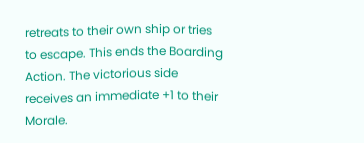retreats to their own ship or tries to escape. This ends the Boarding Action. The victorious side receives an immediate +1 to their Morale.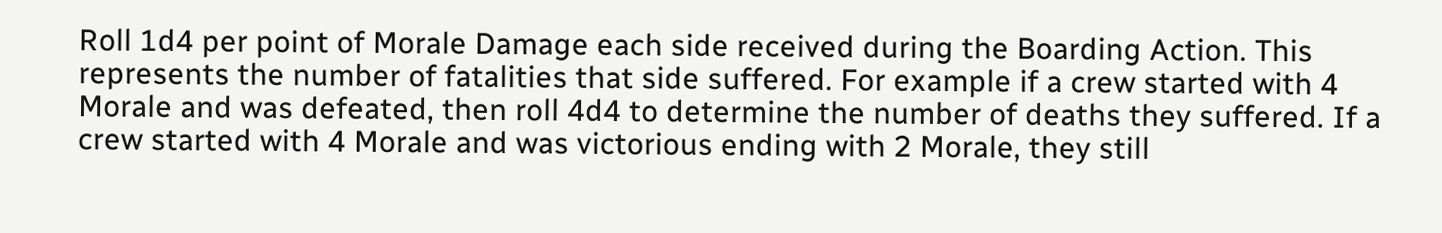Roll 1d4 per point of Morale Damage each side received during the Boarding Action. This represents the number of fatalities that side suffered. For example if a crew started with 4 Morale and was defeated, then roll 4d4 to determine the number of deaths they suffered. If a crew started with 4 Morale and was victorious ending with 2 Morale, they still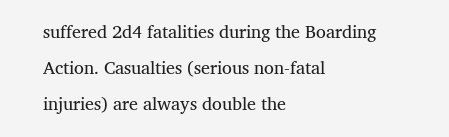suffered 2d4 fatalities during the Boarding Action. Casualties (serious non-fatal injuries) are always double the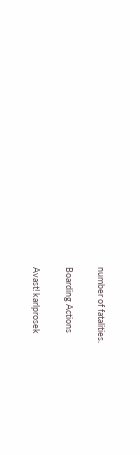number of fatalities.

Boarding Actions

Avast! karlprosek